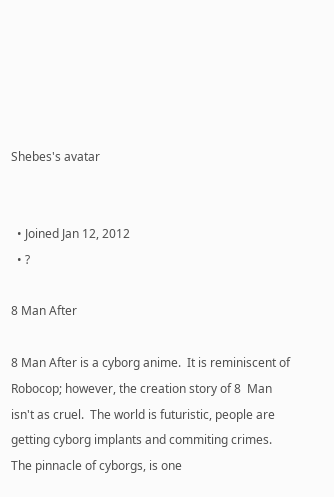Shebes's avatar


  • Joined Jan 12, 2012
  • ?

8 Man After

8 Man After is a cyborg anime.  It is reminiscent of Robocop; however, the creation story of 8  Man isn't as cruel.  The world is futuristic, people are getting cyborg implants and commiting crimes.  The pinnacle of cyborgs, is one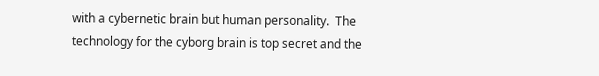with a cybernetic brain but human personality.  The technology for the cyborg brain is top secret and the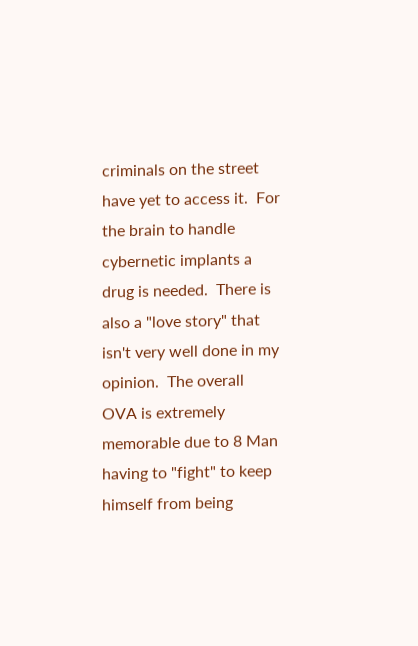criminals on the street have yet to access it.  For the brain to handle cybernetic implants a drug is needed.  There is also a "love story" that isn't very well done in my opinion.  The overall OVA is extremely memorable due to 8 Man having to "fight" to keep himself from being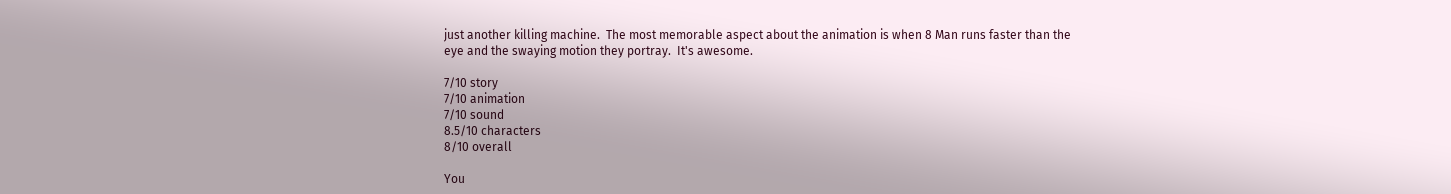just another killing machine.  The most memorable aspect about the animation is when 8 Man runs faster than the eye and the swaying motion they portray.  It's awesome.

7/10 story
7/10 animation
7/10 sound
8.5/10 characters
8/10 overall

You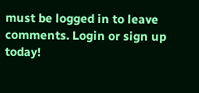must be logged in to leave comments. Login or sign up today!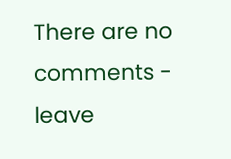There are no comments - leave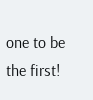one to be the first!